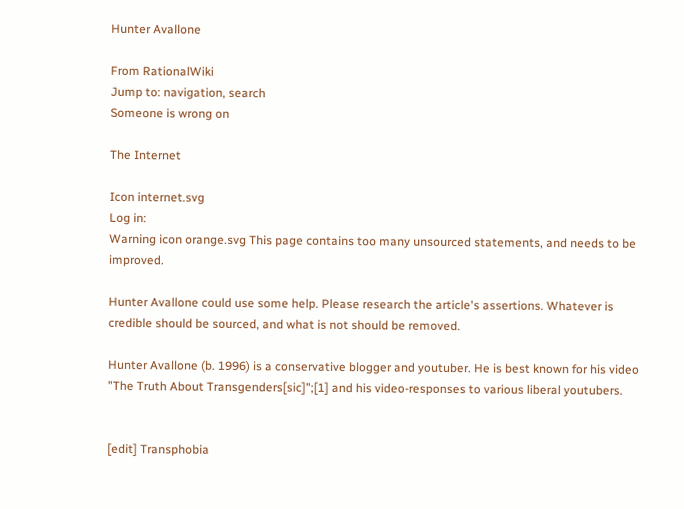Hunter Avallone

From RationalWiki
Jump to: navigation, search
Someone is wrong on

The Internet

Icon internet.svg
Log in:
Warning icon orange.svg This page contains too many unsourced statements, and needs to be improved.

Hunter Avallone could use some help. Please research the article's assertions. Whatever is credible should be sourced, and what is not should be removed.

Hunter Avallone (b. 1996) is a conservative blogger and youtuber. He is best known for his video "The Truth About Transgenders[sic]";[1] and his video-responses to various liberal youtubers.


[edit] Transphobia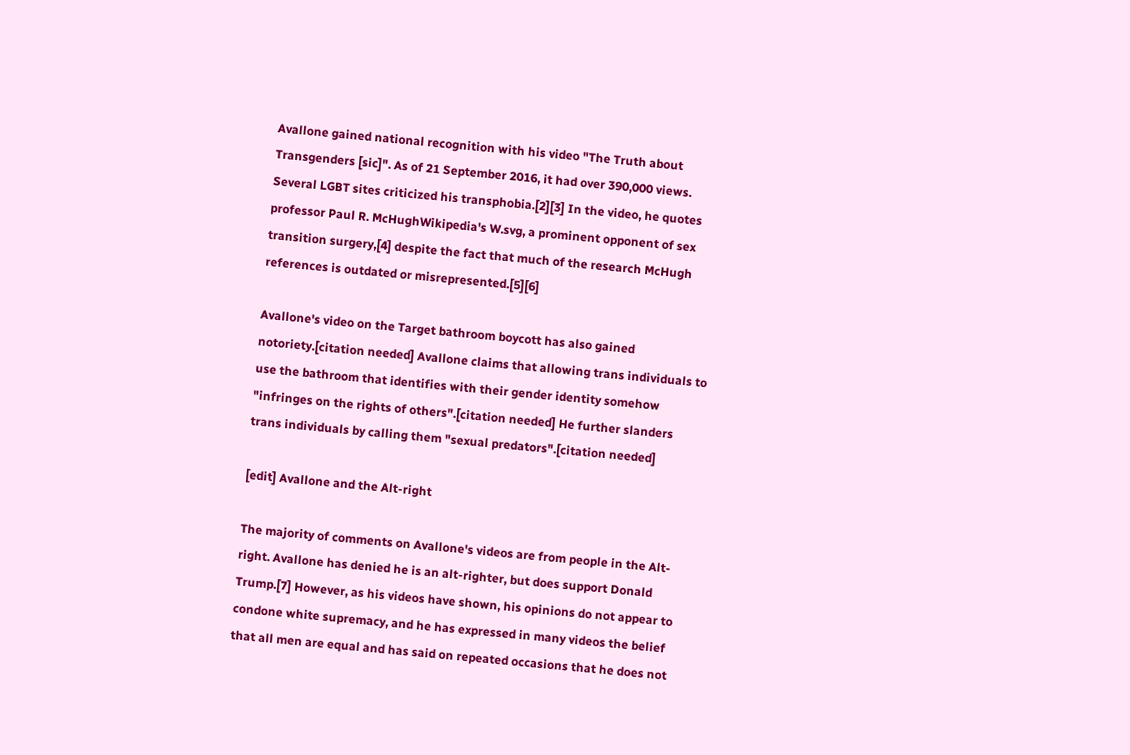Avallone gained national recognition with his video "The Truth about Transgenders [sic]". As of 21 September 2016, it had over 390,000 views. Several LGBT sites criticized his transphobia.[2][3] In the video, he quotes professor Paul R. McHughWikipedia's W.svg, a prominent opponent of sex transition surgery,[4] despite the fact that much of the research McHugh references is outdated or misrepresented.[5][6]

Avallone's video on the Target bathroom boycott has also gained notoriety.[citation needed] Avallone claims that allowing trans individuals to use the bathroom that identifies with their gender identity somehow "infringes on the rights of others".[citation needed] He further slanders trans individuals by calling them "sexual predators".[citation needed]

[edit] Avallone and the Alt-right

The majority of comments on Avallone's videos are from people in the Alt-right. Avallone has denied he is an alt-righter, but does support Donald Trump.[7] However, as his videos have shown, his opinions do not appear to condone white supremacy, and he has expressed in many videos the belief that all men are equal and has said on repeated occasions that he does not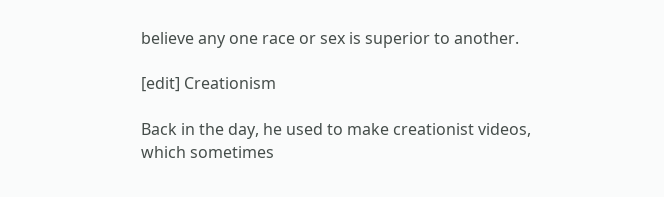believe any one race or sex is superior to another.

[edit] Creationism

Back in the day, he used to make creationist videos, which sometimes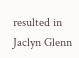resulted in Jaclyn Glenn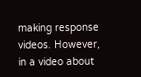making response videos. However, in a video about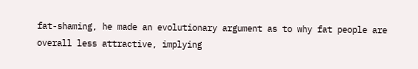fat-shaming, he made an evolutionary argument as to why fat people are overall less attractive, implying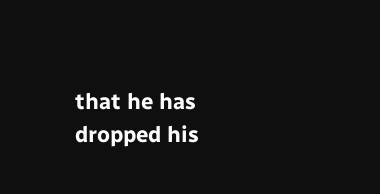that he has dropped his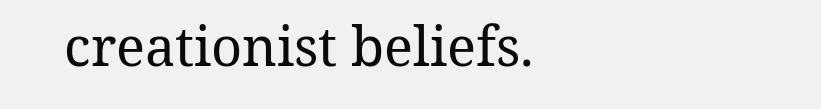creationist beliefs.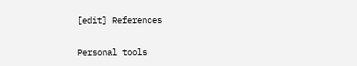[edit] References

Personal tools